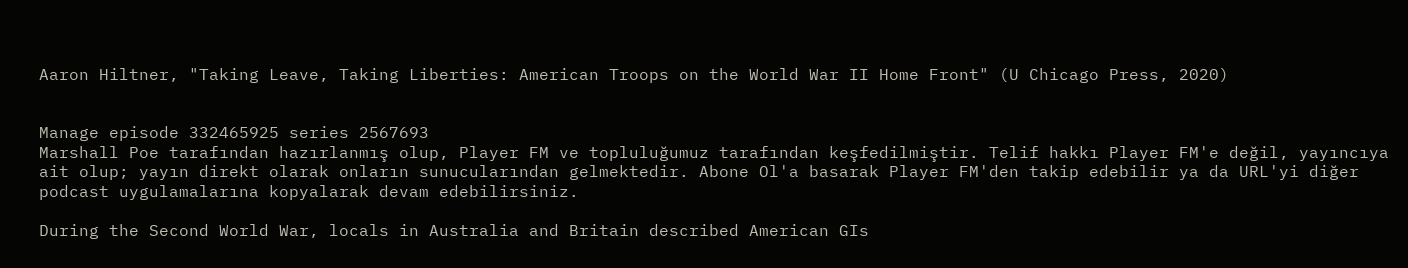Aaron Hiltner, "Taking Leave, Taking Liberties: American Troops on the World War II Home Front" (U Chicago Press, 2020)


Manage episode 332465925 series 2567693
Marshall Poe tarafından hazırlanmış olup, Player FM ve topluluğumuz tarafından keşfedilmiştir. Telif hakkı Player FM'e değil, yayıncıya ait olup; yayın direkt olarak onların sunucularından gelmektedir. Abone Ol'a basarak Player FM'den takip edebilir ya da URL'yi diğer podcast uygulamalarına kopyalarak devam edebilirsiniz.

During the Second World War, locals in Australia and Britain described American GIs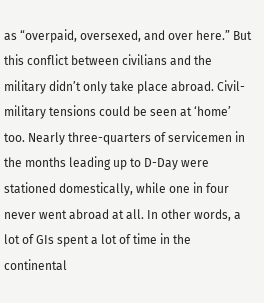as “overpaid, oversexed, and over here.” But this conflict between civilians and the military didn’t only take place abroad. Civil-military tensions could be seen at ‘home’ too. Nearly three-quarters of servicemen in the months leading up to D-Day were stationed domestically, while one in four never went abroad at all. In other words, a lot of GIs spent a lot of time in the continental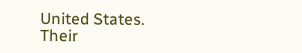United States. Their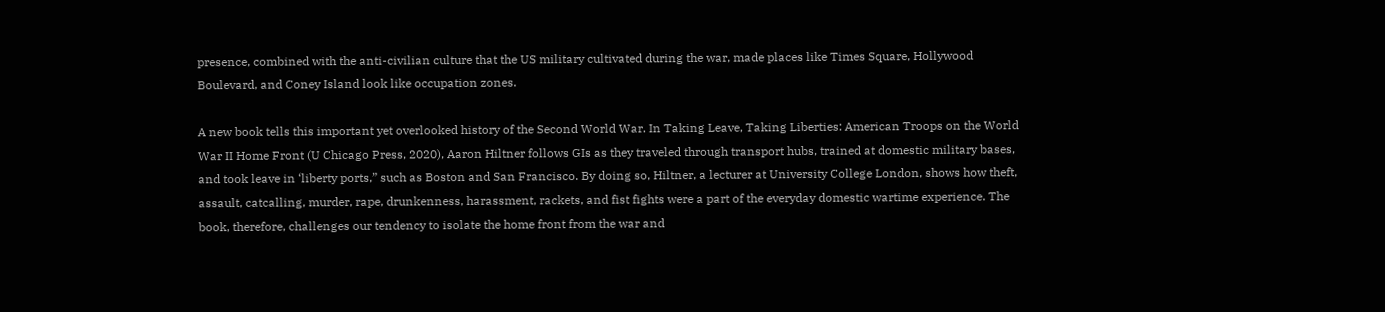presence, combined with the anti-civilian culture that the US military cultivated during the war, made places like Times Square, Hollywood Boulevard, and Coney Island look like occupation zones.

A new book tells this important yet overlooked history of the Second World War. In Taking Leave, Taking Liberties: American Troops on the World War II Home Front (U Chicago Press, 2020), Aaron Hiltner follows GIs as they traveled through transport hubs, trained at domestic military bases, and took leave in ‘liberty ports,” such as Boston and San Francisco. By doing so, Hiltner, a lecturer at University College London, shows how theft, assault, catcalling, murder, rape, drunkenness, harassment, rackets, and fist fights were a part of the everyday domestic wartime experience. The book, therefore, challenges our tendency to isolate the home front from the war and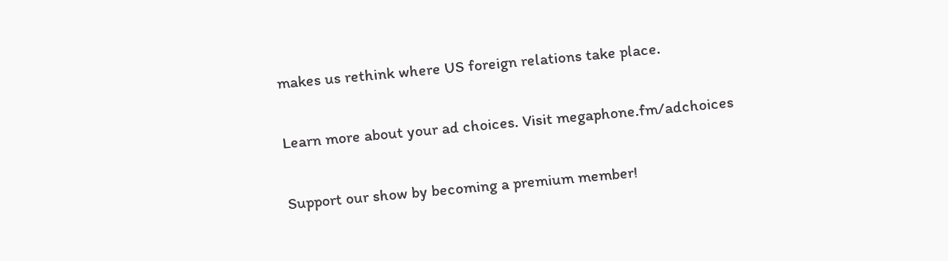makes us rethink where US foreign relations take place.

Learn more about your ad choices. Visit megaphone.fm/adchoices

Support our show by becoming a premium member!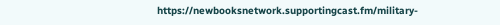https://newbooksnetwork.supportingcast.fm/military-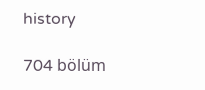history

704 bölüm